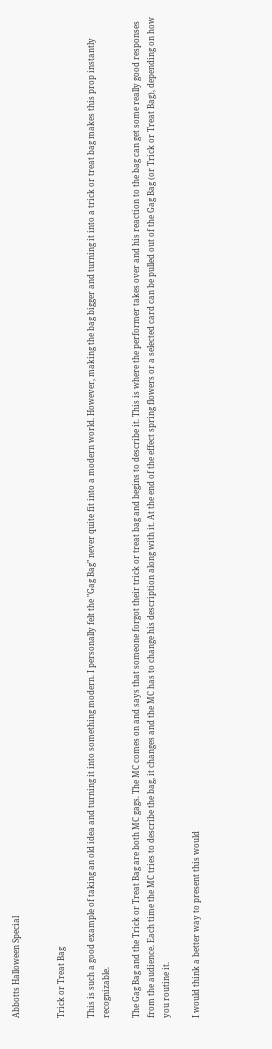Abbotts Halloween Special


Trick or Treat Bag

This is such a good example of taking an old idea and turning it into something modern. I personally felt the "Gag Bag" never quite fit into a modern world. However, making the bag bigger and turning it into a trick or treat bag makes this prop instantly recognizable.

The Gag Bag and the Trick or Treat Bag are both MC gags. The MC comes on and says that someone forgot their trick or treat bag and begins to describe it. This is where the performer takes over and his reaction to the bag can get some really good responses from the audience. Each time the MC tries to describe the bag, it changes and the MC has to change his description along with it. At the end of the effect spring flowers or a selected card can be pulled out of the Gag Bag (or Trick or Treat Bag), depending on how you routine it.

I would think a better way to present this would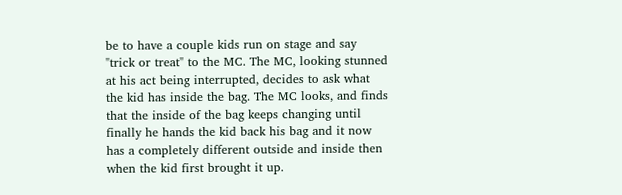be to have a couple kids run on stage and say "trick or treat" to the MC. The MC, looking stunned at his act being interrupted, decides to ask what the kid has inside the bag. The MC looks, and finds that the inside of the bag keeps changing until finally he hands the kid back his bag and it now has a completely different outside and inside then when the kid first brought it up.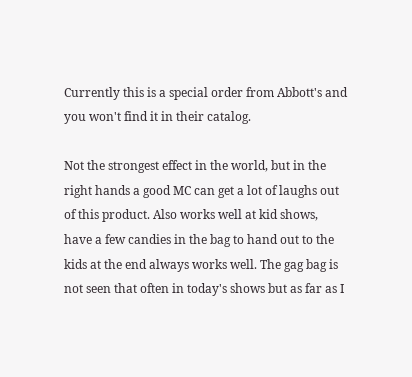Currently this is a special order from Abbott's and you won't find it in their catalog.

Not the strongest effect in the world, but in the right hands a good MC can get a lot of laughs out of this product. Also works well at kid shows, have a few candies in the bag to hand out to the kids at the end always works well. The gag bag is not seen that often in today's shows but as far as I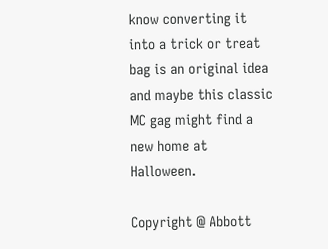know converting it into a trick or treat bag is an original idea and maybe this classic MC gag might find a new home at Halloween.

Copyright @ Abbott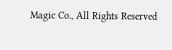Magic Co., All Rights Reserved